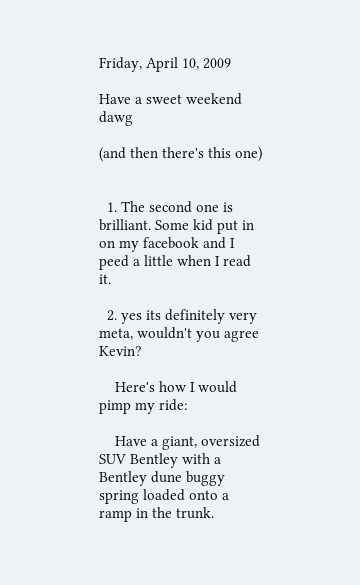Friday, April 10, 2009

Have a sweet weekend dawg

(and then there's this one)


  1. The second one is brilliant. Some kid put in on my facebook and I peed a little when I read it.

  2. yes its definitely very meta, wouldn't you agree Kevin?

    Here's how I would pimp my ride:

    Have a giant, oversized SUV Bentley with a Bentley dune buggy spring loaded onto a ramp in the trunk.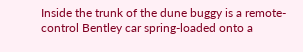Inside the trunk of the dune buggy is a remote-control Bentley car spring-loaded onto a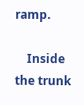ramp.

    Inside the trunk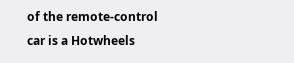of the remote-control car is a Hotwheels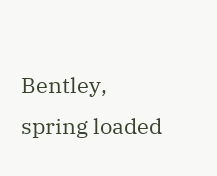Bentley, spring loaded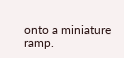onto a miniature ramp.